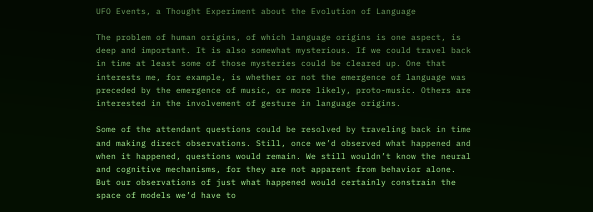UFO Events, a Thought Experiment about the Evolution of Language

The problem of human origins, of which language origins is one aspect, is deep and important. It is also somewhat mysterious. If we could travel back in time at least some of those mysteries could be cleared up. One that interests me, for example, is whether or not the emergence of language was preceded by the emergence of music, or more likely, proto-music. Others are interested in the involvement of gesture in language origins.

Some of the attendant questions could be resolved by traveling back in time and making direct observations. Still, once we’d observed what happened and when it happened, questions would remain. We still wouldn’t know the neural and cognitive mechanisms, for they are not apparent from behavior alone. But our observations of just what happened would certainly constrain the space of models we’d have to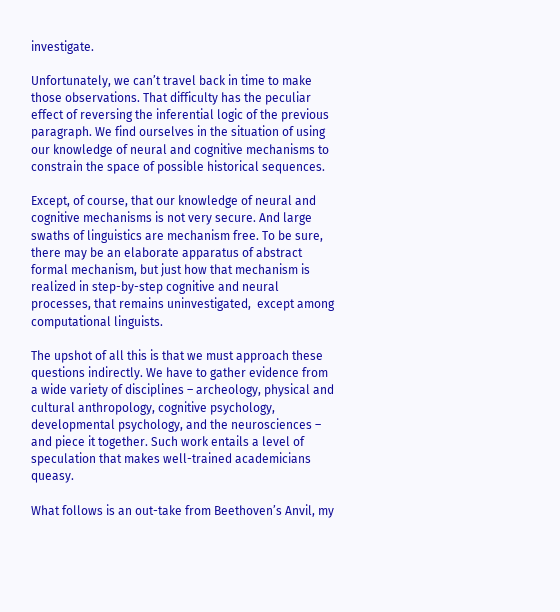investigate.

Unfortunately, we can’t travel back in time to make those observations. That difficulty has the peculiar effect of reversing the inferential logic of the previous paragraph. We find ourselves in the situation of using our knowledge of neural and cognitive mechanisms to constrain the space of possible historical sequences.

Except, of course, that our knowledge of neural and cognitive mechanisms is not very secure. And large swaths of linguistics are mechanism free. To be sure, there may be an elaborate apparatus of abstract formal mechanism, but just how that mechanism is realized in step-by-step cognitive and neural processes, that remains uninvestigated,  except among computational linguists.

The upshot of all this is that we must approach these questions indirectly. We have to gather evidence from a wide variety of disciplines – archeology, physical and cultural anthropology, cognitive psychology, developmental psychology, and the neurosciences – and piece it together. Such work entails a level of speculation that makes well-trained academicians queasy.

What follows is an out-take from Beethoven’s Anvil, my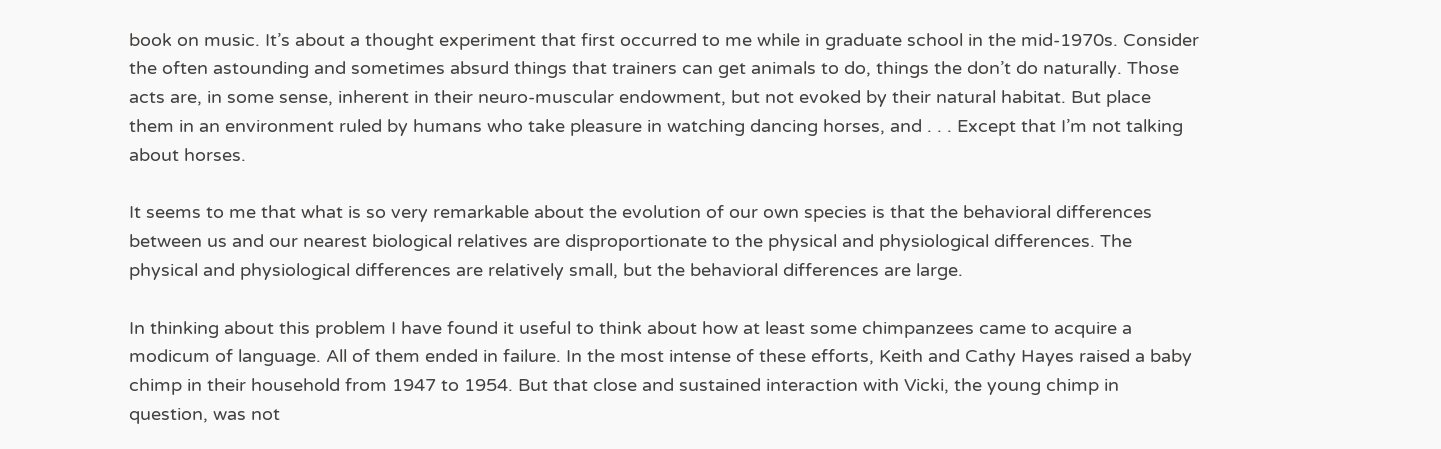book on music. It’s about a thought experiment that first occurred to me while in graduate school in the mid-1970s. Consider the often astounding and sometimes absurd things that trainers can get animals to do, things the don’t do naturally. Those acts are, in some sense, inherent in their neuro-muscular endowment, but not evoked by their natural habitat. But place them in an environment ruled by humans who take pleasure in watching dancing horses, and . . . Except that I’m not talking about horses.

It seems to me that what is so very remarkable about the evolution of our own species is that the behavioral differences between us and our nearest biological relatives are disproportionate to the physical and physiological differences. The physical and physiological differences are relatively small, but the behavioral differences are large.

In thinking about this problem I have found it useful to think about how at least some chimpanzees came to acquire a modicum of language. All of them ended in failure. In the most intense of these efforts, Keith and Cathy Hayes raised a baby chimp in their household from 1947 to 1954. But that close and sustained interaction with Vicki, the young chimp in question, was not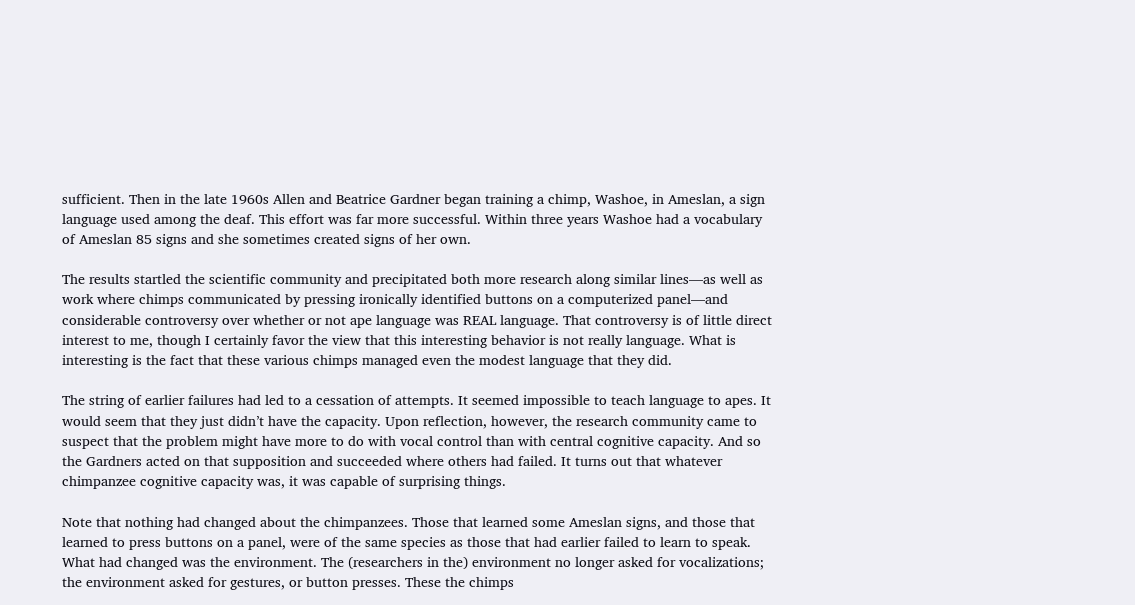sufficient. Then in the late 1960s Allen and Beatrice Gardner began training a chimp, Washoe, in Ameslan, a sign language used among the deaf. This effort was far more successful. Within three years Washoe had a vocabulary of Ameslan 85 signs and she sometimes created signs of her own.

The results startled the scientific community and precipitated both more research along similar lines—as well as work where chimps communicated by pressing ironically identified buttons on a computerized panel—and considerable controversy over whether or not ape language was REAL language. That controversy is of little direct interest to me, though I certainly favor the view that this interesting behavior is not really language. What is interesting is the fact that these various chimps managed even the modest language that they did.

The string of earlier failures had led to a cessation of attempts. It seemed impossible to teach language to apes. It would seem that they just didn’t have the capacity. Upon reflection, however, the research community came to suspect that the problem might have more to do with vocal control than with central cognitive capacity. And so the Gardners acted on that supposition and succeeded where others had failed. It turns out that whatever chimpanzee cognitive capacity was, it was capable of surprising things.

Note that nothing had changed about the chimpanzees. Those that learned some Ameslan signs, and those that learned to press buttons on a panel, were of the same species as those that had earlier failed to learn to speak. What had changed was the environment. The (researchers in the) environment no longer asked for vocalizations; the environment asked for gestures, or button presses. These the chimps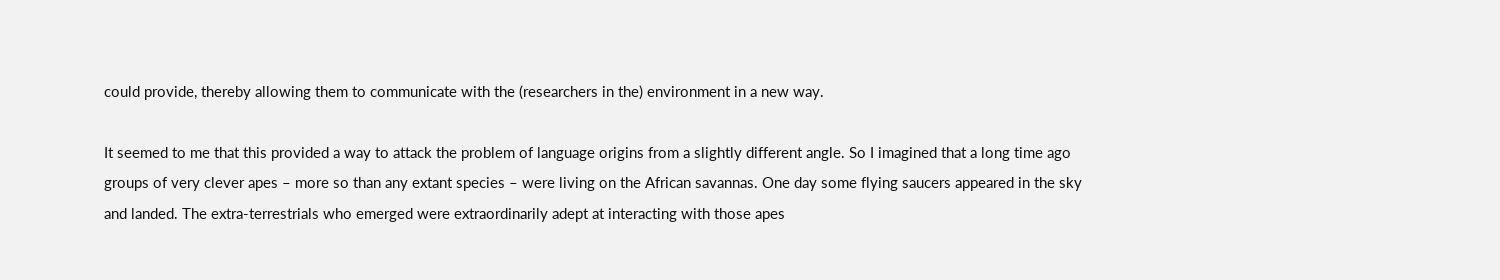could provide, thereby allowing them to communicate with the (researchers in the) environment in a new way.

It seemed to me that this provided a way to attack the problem of language origins from a slightly different angle. So I imagined that a long time ago groups of very clever apes – more so than any extant species – were living on the African savannas. One day some flying saucers appeared in the sky and landed. The extra-terrestrials who emerged were extraordinarily adept at interacting with those apes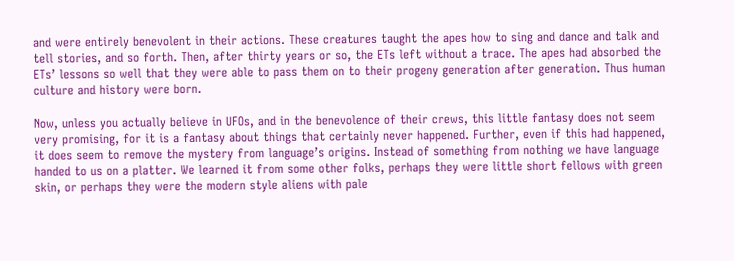and were entirely benevolent in their actions. These creatures taught the apes how to sing and dance and talk and tell stories, and so forth. Then, after thirty years or so, the ETs left without a trace. The apes had absorbed the ETs’ lessons so well that they were able to pass them on to their progeny generation after generation. Thus human culture and history were born.

Now, unless you actually believe in UFOs, and in the benevolence of their crews, this little fantasy does not seem very promising, for it is a fantasy about things that certainly never happened. Further, even if this had happened, it does seem to remove the mystery from language’s origins. Instead of something from nothing we have language handed to us on a platter. We learned it from some other folks, perhaps they were little short fellows with green skin, or perhaps they were the modern style aliens with pale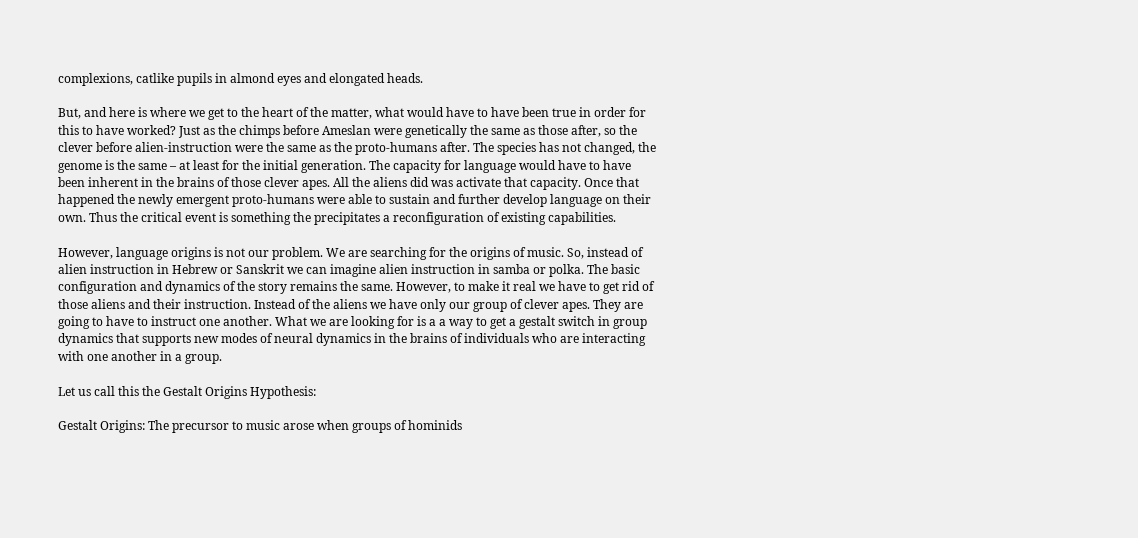complexions, catlike pupils in almond eyes and elongated heads.

But, and here is where we get to the heart of the matter, what would have to have been true in order for this to have worked? Just as the chimps before Ameslan were genetically the same as those after, so the clever before alien-instruction were the same as the proto-humans after. The species has not changed, the genome is the same – at least for the initial generation. The capacity for language would have to have been inherent in the brains of those clever apes. All the aliens did was activate that capacity. Once that happened the newly emergent proto-humans were able to sustain and further develop language on their own. Thus the critical event is something the precipitates a reconfiguration of existing capabilities.

However, language origins is not our problem. We are searching for the origins of music. So, instead of alien instruction in Hebrew or Sanskrit we can imagine alien instruction in samba or polka. The basic configuration and dynamics of the story remains the same. However, to make it real we have to get rid of those aliens and their instruction. Instead of the aliens we have only our group of clever apes. They are going to have to instruct one another. What we are looking for is a a way to get a gestalt switch in group dynamics that supports new modes of neural dynamics in the brains of individuals who are interacting with one another in a group.

Let us call this the Gestalt Origins Hypothesis:

Gestalt Origins: The precursor to music arose when groups of hominids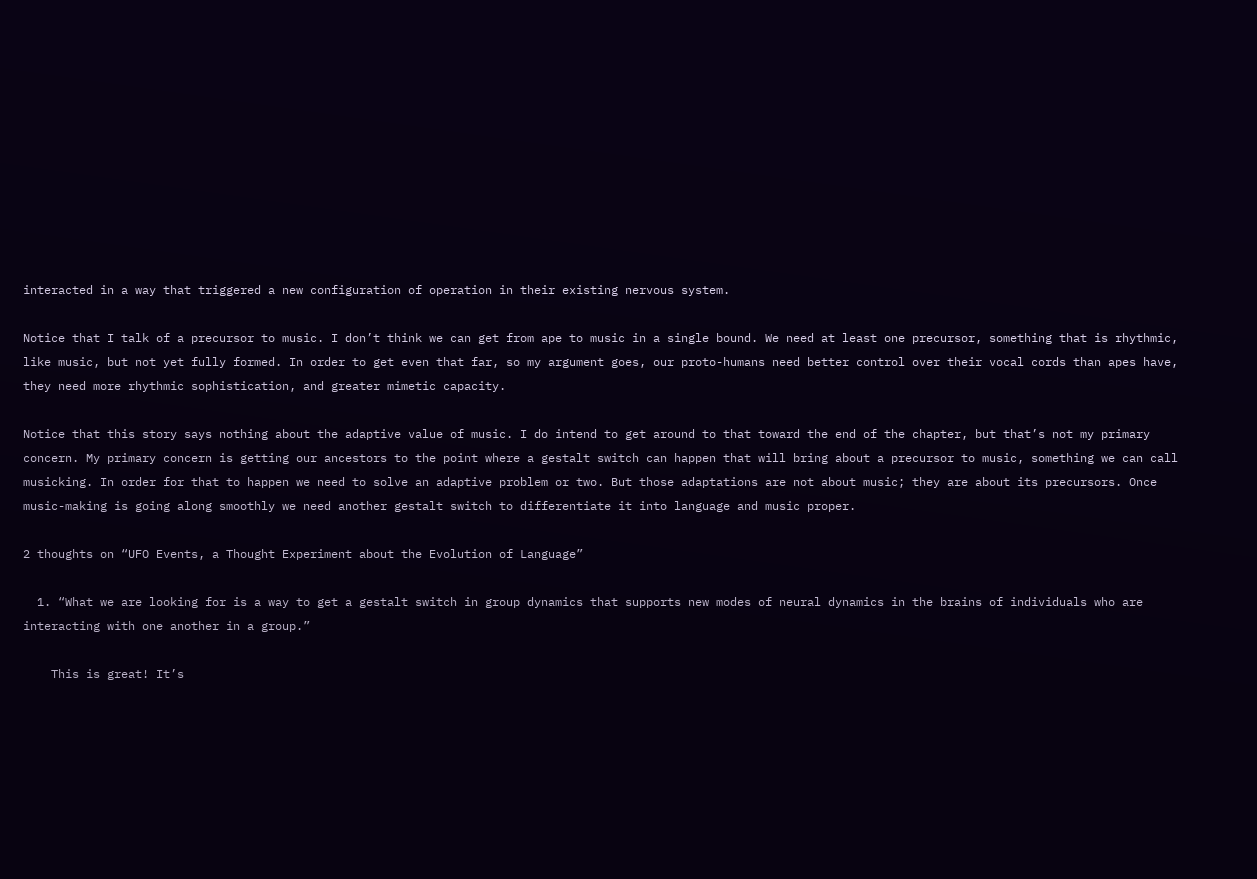interacted in a way that triggered a new configuration of operation in their existing nervous system.

Notice that I talk of a precursor to music. I don’t think we can get from ape to music in a single bound. We need at least one precursor, something that is rhythmic, like music, but not yet fully formed. In order to get even that far, so my argument goes, our proto-humans need better control over their vocal cords than apes have, they need more rhythmic sophistication, and greater mimetic capacity.

Notice that this story says nothing about the adaptive value of music. I do intend to get around to that toward the end of the chapter, but that’s not my primary concern. My primary concern is getting our ancestors to the point where a gestalt switch can happen that will bring about a precursor to music, something we can call musicking. In order for that to happen we need to solve an adaptive problem or two. But those adaptations are not about music; they are about its precursors. Once music-making is going along smoothly we need another gestalt switch to differentiate it into language and music proper.

2 thoughts on “UFO Events, a Thought Experiment about the Evolution of Language”

  1. “What we are looking for is a way to get a gestalt switch in group dynamics that supports new modes of neural dynamics in the brains of individuals who are interacting with one another in a group.”

    This is great! It’s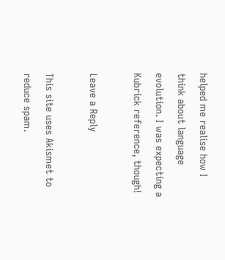helped me realise how I think about language evolution. I was expecting a Kubrick reference, though!

Leave a Reply

This site uses Akismet to reduce spam.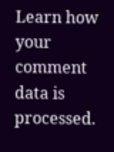Learn how your comment data is processed.